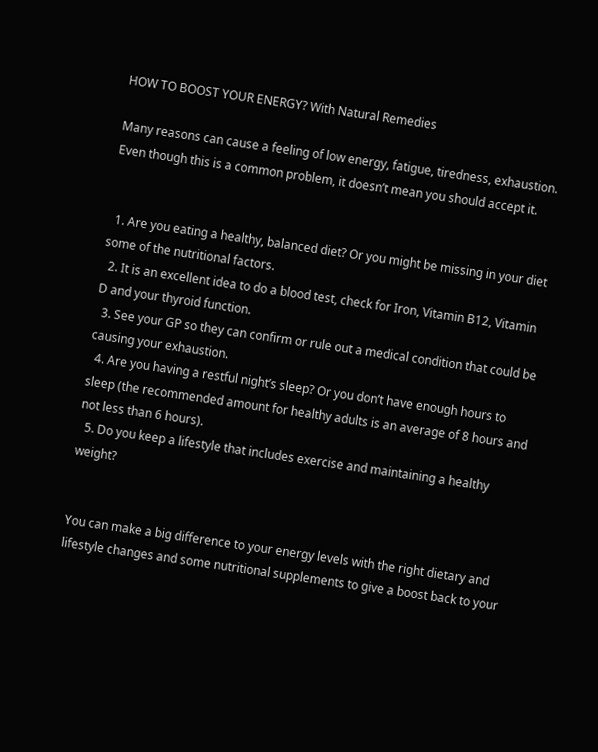HOW TO BOOST YOUR ENERGY? With Natural Remedies

Many reasons can cause a feeling of low energy, fatigue, tiredness, exhaustion. Even though this is a common problem, it doesn’t mean you should accept it.


  1. Are you eating a healthy, balanced diet? Or you might be missing in your diet some of the nutritional factors.
  2. It is an excellent idea to do a blood test, check for Iron, Vitamin B12, Vitamin D and your thyroid function.
  3. See your GP so they can confirm or rule out a medical condition that could be causing your exhaustion.
  4. Are you having a restful night’s sleep? Or you don’t have enough hours to sleep (the recommended amount for healthy adults is an average of 8 hours and not less than 6 hours).
  5. Do you keep a lifestyle that includes exercise and maintaining a healthy weight?


You can make a big difference to your energy levels with the right dietary and lifestyle changes and some nutritional supplements to give a boost back to your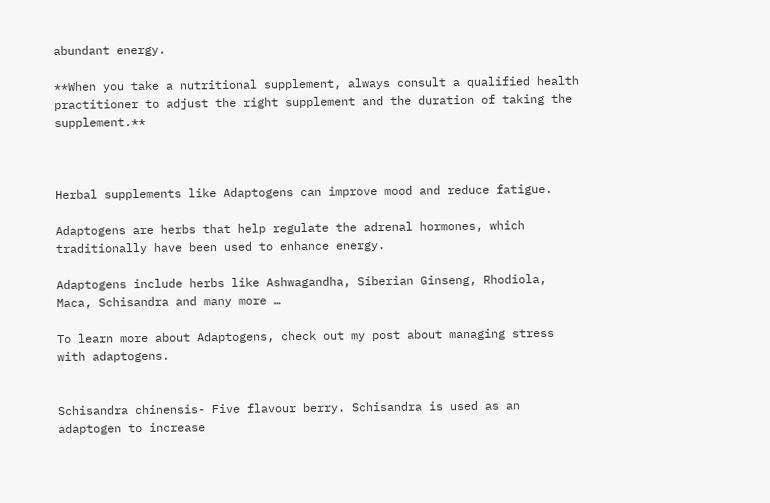abundant energy.

**When you take a nutritional supplement, always consult a qualified health practitioner to adjust the right supplement and the duration of taking the supplement.**



Herbal supplements like Adaptogens can improve mood and reduce fatigue.

Adaptogens are herbs that help regulate the adrenal hormones, which traditionally have been used to enhance energy.

Adaptogens include herbs like Ashwagandha, Siberian Ginseng, Rhodiola, Maca, Schisandra and many more …

To learn more about Adaptogens, check out my post about managing stress with adaptogens.


Schisandra chinensis- Five flavour berry. Schisandra is used as an adaptogen to increase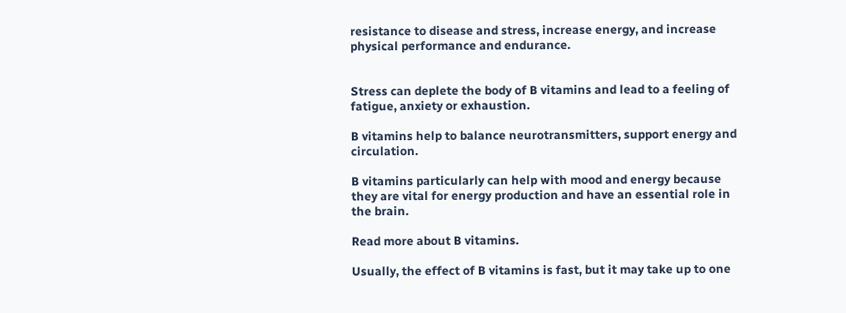resistance to disease and stress, increase energy, and increase physical performance and endurance.


Stress can deplete the body of B vitamins and lead to a feeling of fatigue, anxiety or exhaustion.

B vitamins help to balance neurotransmitters, support energy and circulation.

B vitamins particularly can help with mood and energy because they are vital for energy production and have an essential role in the brain.

Read more about B vitamins.

Usually, the effect of B vitamins is fast, but it may take up to one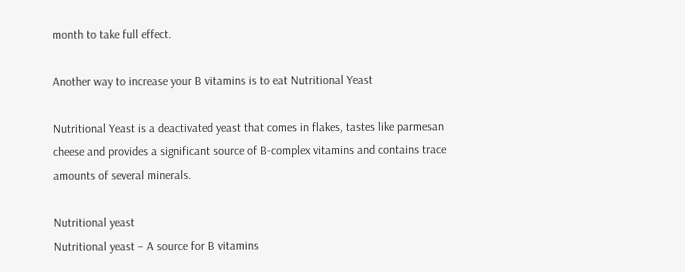month to take full effect.

Another way to increase your B vitamins is to eat Nutritional Yeast

Nutritional Yeast is a deactivated yeast that comes in flakes, tastes like parmesan cheese and provides a significant source of B-complex vitamins and contains trace amounts of several minerals.

Nutritional yeast
Nutritional yeast – A source for B vitamins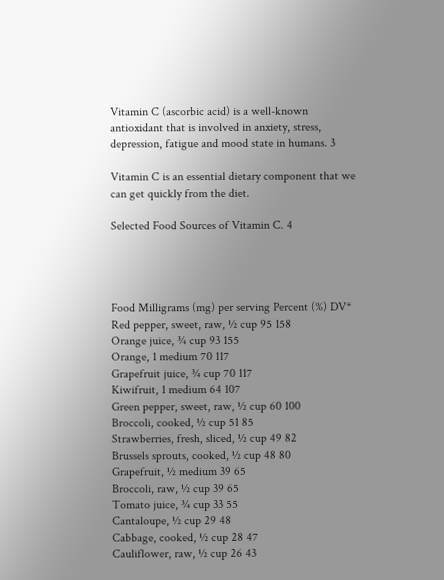Vitamin C (ascorbic acid) is a well-known antioxidant that is involved in anxiety, stress, depression, fatigue and mood state in humans. 3

Vitamin C is an essential dietary component that we can get quickly from the diet.

Selected Food Sources of Vitamin C. 4




Food Milligrams (mg) per serving Percent (%) DV*
Red pepper, sweet, raw, ½ cup 95 158
Orange juice, ¾ cup 93 155
Orange, 1 medium 70 117
Grapefruit juice, ¾ cup 70 117
Kiwifruit, 1 medium 64 107
Green pepper, sweet, raw, ½ cup 60 100
Broccoli, cooked, ½ cup 51 85
Strawberries, fresh, sliced, ½ cup 49 82
Brussels sprouts, cooked, ½ cup 48 80
Grapefruit, ½ medium 39 65
Broccoli, raw, ½ cup 39 65
Tomato juice, ¾ cup 33 55
Cantaloupe, ½ cup 29 48
Cabbage, cooked, ½ cup 28 47
Cauliflower, raw, ½ cup 26 43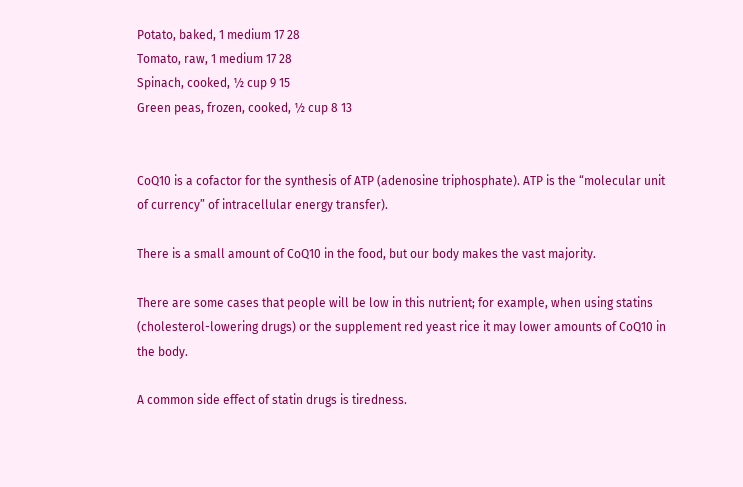Potato, baked, 1 medium 17 28
Tomato, raw, 1 medium 17 28
Spinach, cooked, ½ cup 9 15
Green peas, frozen, cooked, ½ cup 8 13


CoQ10 is a cofactor for the synthesis of ATP (adenosine triphosphate). ATP is the “molecular unit of currency” of intracellular energy transfer).

There is a small amount of CoQ10 in the food, but our body makes the vast majority.

There are some cases that people will be low in this nutrient; for example, when using statins (cholesterol-lowering drugs) or the supplement red yeast rice it may lower amounts of CoQ10 in the body.

A common side effect of statin drugs is tiredness.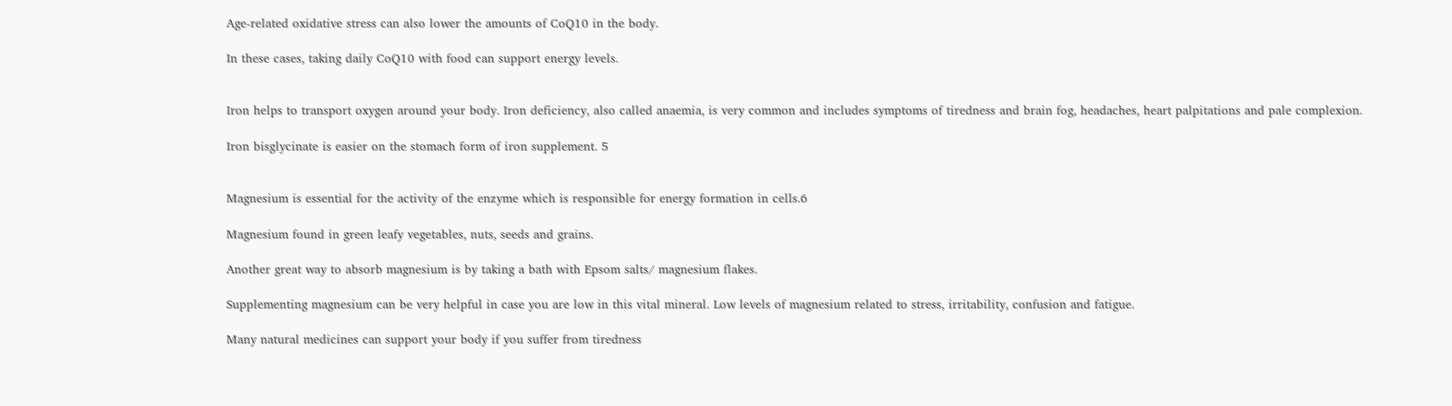Age-related oxidative stress can also lower the amounts of CoQ10 in the body.

In these cases, taking daily CoQ10 with food can support energy levels.


Iron helps to transport oxygen around your body. Iron deficiency, also called anaemia, is very common and includes symptoms of tiredness and brain fog, headaches, heart palpitations and pale complexion.

Iron bisglycinate is easier on the stomach form of iron supplement. 5


Magnesium is essential for the activity of the enzyme which is responsible for energy formation in cells.6

Magnesium found in green leafy vegetables, nuts, seeds and grains.

Another great way to absorb magnesium is by taking a bath with Epsom salts/ magnesium flakes.

Supplementing magnesium can be very helpful in case you are low in this vital mineral. Low levels of magnesium related to stress, irritability, confusion and fatigue.

Many natural medicines can support your body if you suffer from tiredness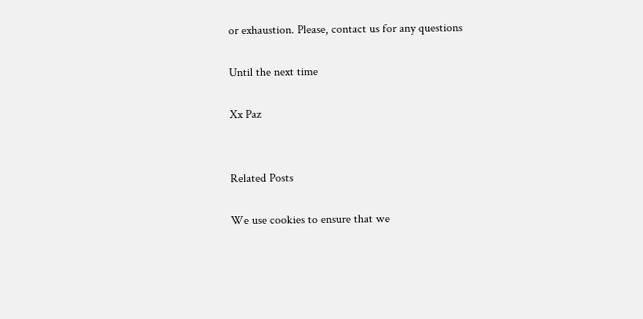or exhaustion. Please, contact us for any questions

Until the next time

Xx Paz


Related Posts

We use cookies to ensure that we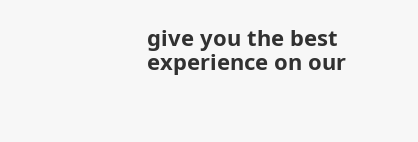give you the best experience on our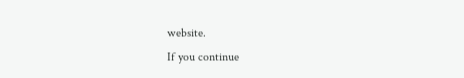website.
If you continue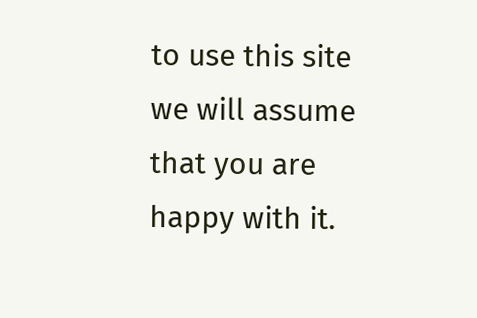to use this site we will assume that you are happy with it.